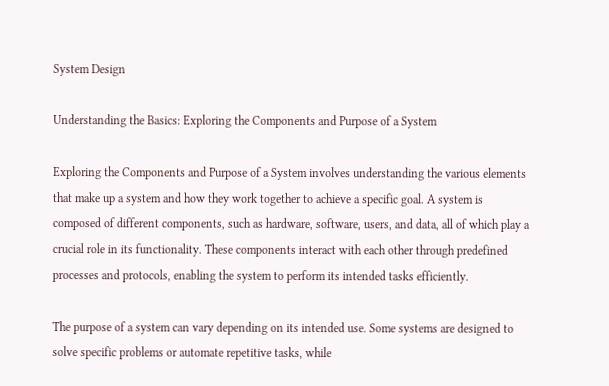System Design

Understanding the Basics: Exploring the Components and Purpose of a System

Exploring the Components and Purpose of a System involves understanding the various elements that make up a system and how they work together to achieve a specific goal. A system is composed of different components, such as hardware, software, users, and data, all of which play a crucial role in its functionality. These components interact with each other through predefined processes and protocols, enabling the system to perform its intended tasks efficiently.

The purpose of a system can vary depending on its intended use. Some systems are designed to solve specific problems or automate repetitive tasks, while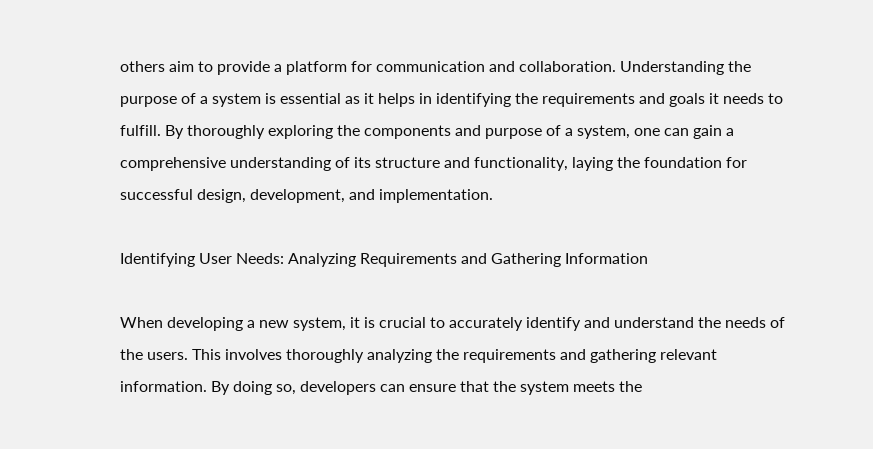others aim to provide a platform for communication and collaboration. Understanding the purpose of a system is essential as it helps in identifying the requirements and goals it needs to fulfill. By thoroughly exploring the components and purpose of a system, one can gain a comprehensive understanding of its structure and functionality, laying the foundation for successful design, development, and implementation.

Identifying User Needs: Analyzing Requirements and Gathering Information

When developing a new system, it is crucial to accurately identify and understand the needs of the users. This involves thoroughly analyzing the requirements and gathering relevant information. By doing so, developers can ensure that the system meets the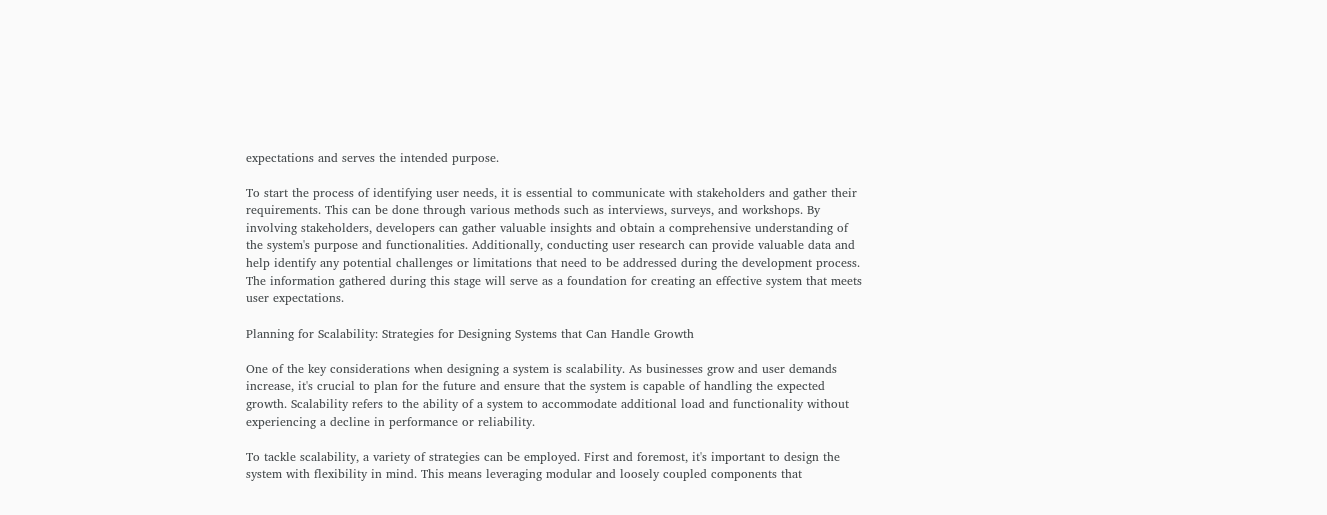expectations and serves the intended purpose.

To start the process of identifying user needs, it is essential to communicate with stakeholders and gather their requirements. This can be done through various methods such as interviews, surveys, and workshops. By involving stakeholders, developers can gather valuable insights and obtain a comprehensive understanding of the system's purpose and functionalities. Additionally, conducting user research can provide valuable data and help identify any potential challenges or limitations that need to be addressed during the development process. The information gathered during this stage will serve as a foundation for creating an effective system that meets user expectations.

Planning for Scalability: Strategies for Designing Systems that Can Handle Growth

One of the key considerations when designing a system is scalability. As businesses grow and user demands increase, it's crucial to plan for the future and ensure that the system is capable of handling the expected growth. Scalability refers to the ability of a system to accommodate additional load and functionality without experiencing a decline in performance or reliability.

To tackle scalability, a variety of strategies can be employed. First and foremost, it's important to design the system with flexibility in mind. This means leveraging modular and loosely coupled components that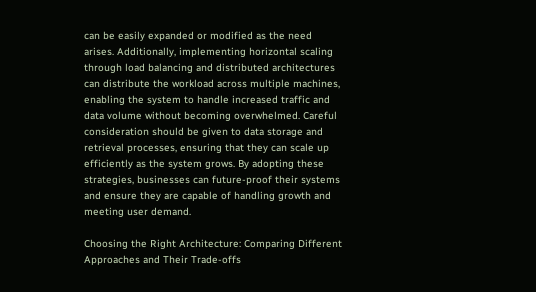can be easily expanded or modified as the need arises. Additionally, implementing horizontal scaling through load balancing and distributed architectures can distribute the workload across multiple machines, enabling the system to handle increased traffic and data volume without becoming overwhelmed. Careful consideration should be given to data storage and retrieval processes, ensuring that they can scale up efficiently as the system grows. By adopting these strategies, businesses can future-proof their systems and ensure they are capable of handling growth and meeting user demand.

Choosing the Right Architecture: Comparing Different Approaches and Their Trade-offs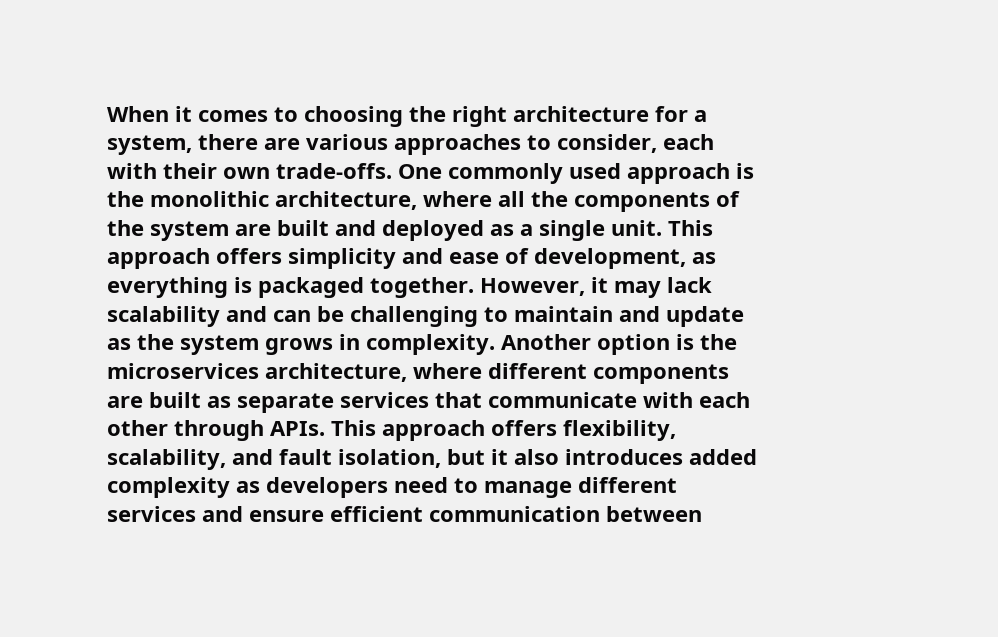When it comes to choosing the right architecture for a system, there are various approaches to consider, each with their own trade-offs. One commonly used approach is the monolithic architecture, where all the components of the system are built and deployed as a single unit. This approach offers simplicity and ease of development, as everything is packaged together. However, it may lack scalability and can be challenging to maintain and update as the system grows in complexity. Another option is the microservices architecture, where different components are built as separate services that communicate with each other through APIs. This approach offers flexibility, scalability, and fault isolation, but it also introduces added complexity as developers need to manage different services and ensure efficient communication between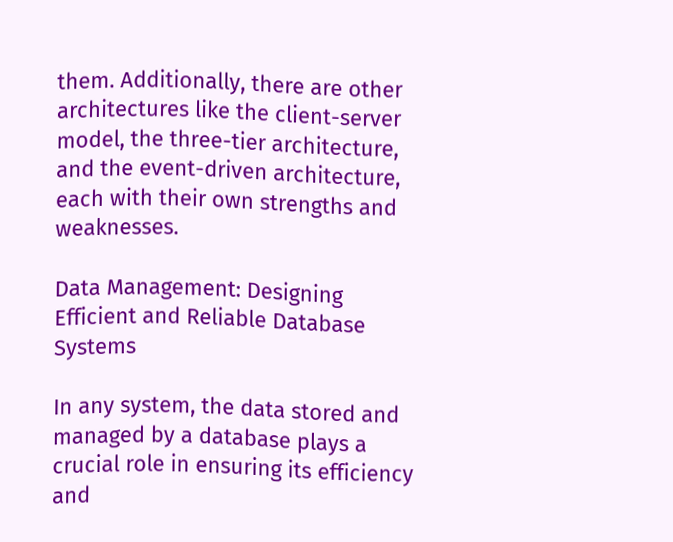them. Additionally, there are other architectures like the client-server model, the three-tier architecture, and the event-driven architecture, each with their own strengths and weaknesses.

Data Management: Designing Efficient and Reliable Database Systems

In any system, the data stored and managed by a database plays a crucial role in ensuring its efficiency and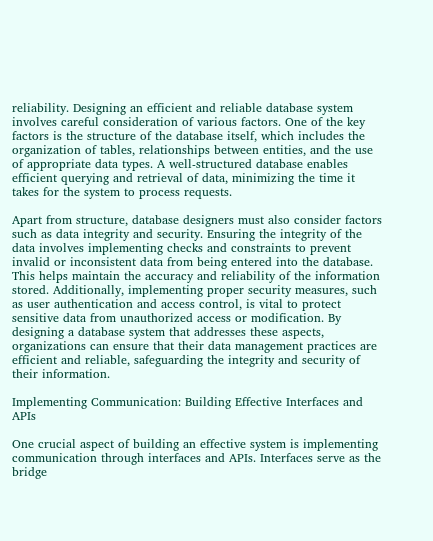reliability. Designing an efficient and reliable database system involves careful consideration of various factors. One of the key factors is the structure of the database itself, which includes the organization of tables, relationships between entities, and the use of appropriate data types. A well-structured database enables efficient querying and retrieval of data, minimizing the time it takes for the system to process requests.

Apart from structure, database designers must also consider factors such as data integrity and security. Ensuring the integrity of the data involves implementing checks and constraints to prevent invalid or inconsistent data from being entered into the database. This helps maintain the accuracy and reliability of the information stored. Additionally, implementing proper security measures, such as user authentication and access control, is vital to protect sensitive data from unauthorized access or modification. By designing a database system that addresses these aspects, organizations can ensure that their data management practices are efficient and reliable, safeguarding the integrity and security of their information.

Implementing Communication: Building Effective Interfaces and APIs

One crucial aspect of building an effective system is implementing communication through interfaces and APIs. Interfaces serve as the bridge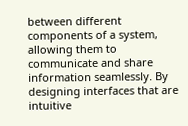between different components of a system, allowing them to communicate and share information seamlessly. By designing interfaces that are intuitive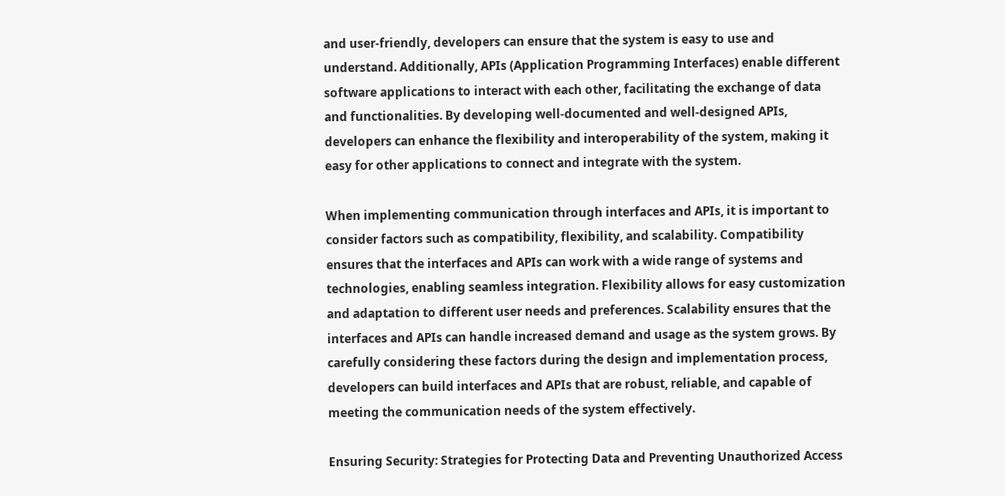and user-friendly, developers can ensure that the system is easy to use and understand. Additionally, APIs (Application Programming Interfaces) enable different software applications to interact with each other, facilitating the exchange of data and functionalities. By developing well-documented and well-designed APIs, developers can enhance the flexibility and interoperability of the system, making it easy for other applications to connect and integrate with the system.

When implementing communication through interfaces and APIs, it is important to consider factors such as compatibility, flexibility, and scalability. Compatibility ensures that the interfaces and APIs can work with a wide range of systems and technologies, enabling seamless integration. Flexibility allows for easy customization and adaptation to different user needs and preferences. Scalability ensures that the interfaces and APIs can handle increased demand and usage as the system grows. By carefully considering these factors during the design and implementation process, developers can build interfaces and APIs that are robust, reliable, and capable of meeting the communication needs of the system effectively.

Ensuring Security: Strategies for Protecting Data and Preventing Unauthorized Access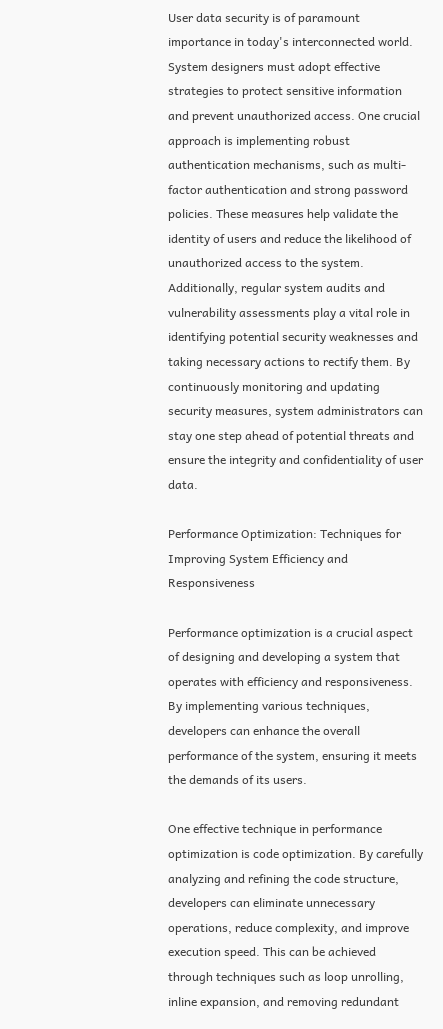User data security is of paramount importance in today's interconnected world. System designers must adopt effective strategies to protect sensitive information and prevent unauthorized access. One crucial approach is implementing robust authentication mechanisms, such as multi-factor authentication and strong password policies. These measures help validate the identity of users and reduce the likelihood of unauthorized access to the system. Additionally, regular system audits and vulnerability assessments play a vital role in identifying potential security weaknesses and taking necessary actions to rectify them. By continuously monitoring and updating security measures, system administrators can stay one step ahead of potential threats and ensure the integrity and confidentiality of user data.

Performance Optimization: Techniques for Improving System Efficiency and Responsiveness

Performance optimization is a crucial aspect of designing and developing a system that operates with efficiency and responsiveness. By implementing various techniques, developers can enhance the overall performance of the system, ensuring it meets the demands of its users.

One effective technique in performance optimization is code optimization. By carefully analyzing and refining the code structure, developers can eliminate unnecessary operations, reduce complexity, and improve execution speed. This can be achieved through techniques such as loop unrolling, inline expansion, and removing redundant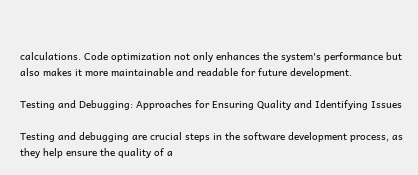calculations. Code optimization not only enhances the system's performance but also makes it more maintainable and readable for future development.

Testing and Debugging: Approaches for Ensuring Quality and Identifying Issues

Testing and debugging are crucial steps in the software development process, as they help ensure the quality of a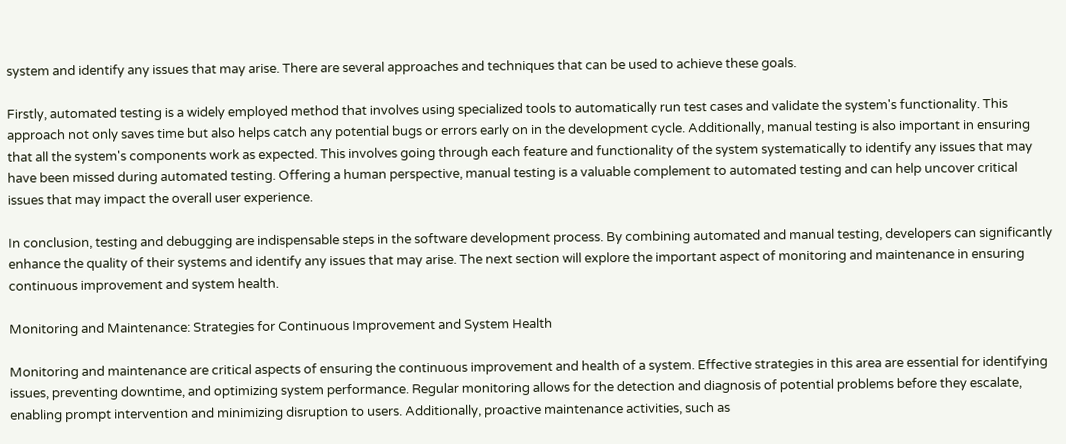system and identify any issues that may arise. There are several approaches and techniques that can be used to achieve these goals.

Firstly, automated testing is a widely employed method that involves using specialized tools to automatically run test cases and validate the system's functionality. This approach not only saves time but also helps catch any potential bugs or errors early on in the development cycle. Additionally, manual testing is also important in ensuring that all the system's components work as expected. This involves going through each feature and functionality of the system systematically to identify any issues that may have been missed during automated testing. Offering a human perspective, manual testing is a valuable complement to automated testing and can help uncover critical issues that may impact the overall user experience.

In conclusion, testing and debugging are indispensable steps in the software development process. By combining automated and manual testing, developers can significantly enhance the quality of their systems and identify any issues that may arise. The next section will explore the important aspect of monitoring and maintenance in ensuring continuous improvement and system health.

Monitoring and Maintenance: Strategies for Continuous Improvement and System Health

Monitoring and maintenance are critical aspects of ensuring the continuous improvement and health of a system. Effective strategies in this area are essential for identifying issues, preventing downtime, and optimizing system performance. Regular monitoring allows for the detection and diagnosis of potential problems before they escalate, enabling prompt intervention and minimizing disruption to users. Additionally, proactive maintenance activities, such as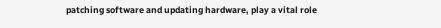patching software and updating hardware, play a vital role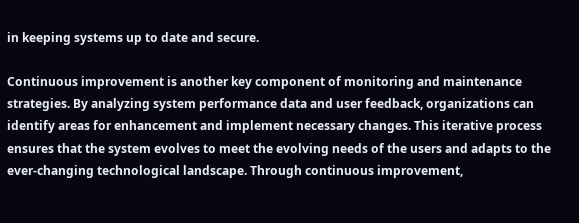in keeping systems up to date and secure.

Continuous improvement is another key component of monitoring and maintenance strategies. By analyzing system performance data and user feedback, organizations can identify areas for enhancement and implement necessary changes. This iterative process ensures that the system evolves to meet the evolving needs of the users and adapts to the ever-changing technological landscape. Through continuous improvement,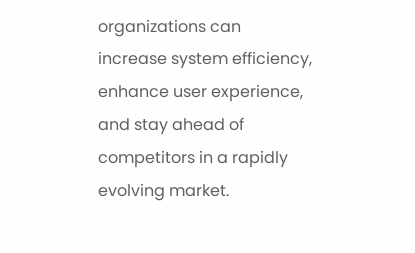organizations can increase system efficiency, enhance user experience, and stay ahead of competitors in a rapidly evolving market.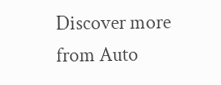Discover more from Auto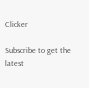Clicker

Subscribe to get the latest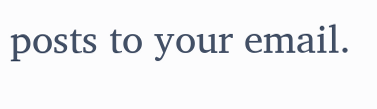posts to your email.